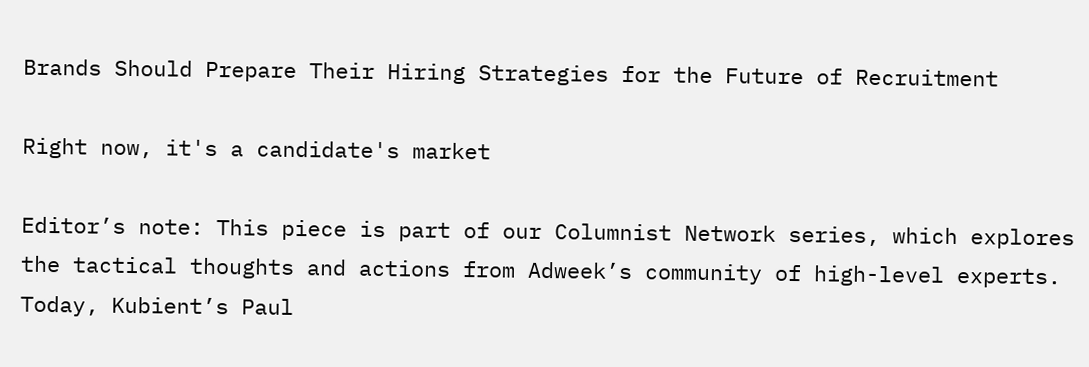Brands Should Prepare Their Hiring Strategies for the Future of Recruitment

Right now, it's a candidate's market

Editor’s note: This piece is part of our Columnist Network series, which explores the tactical thoughts and actions from Adweek’s community of high-level experts. Today, Kubient’s Paul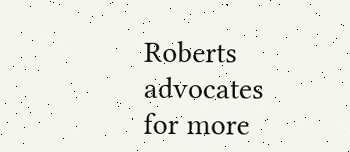Roberts advocates for more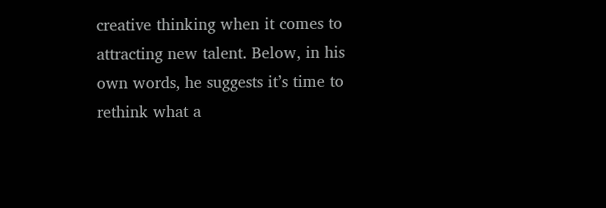creative thinking when it comes to attracting new talent. Below, in his own words, he suggests it’s time to rethink what a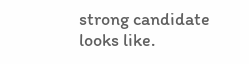strong candidate looks like.